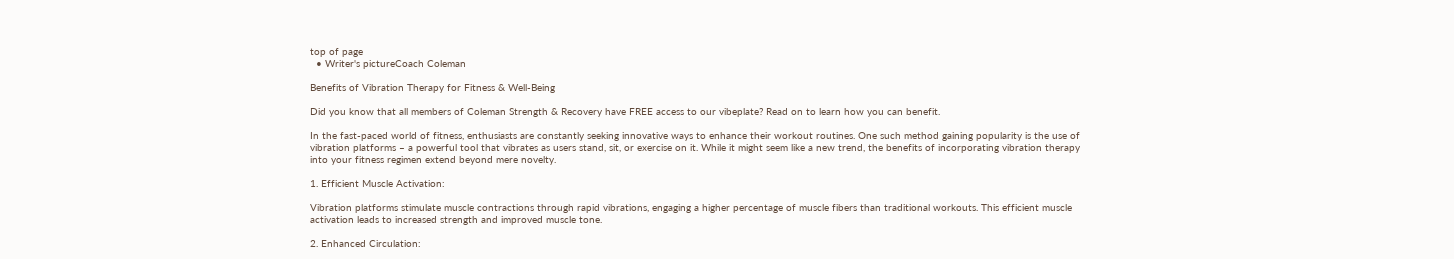top of page
  • Writer's pictureCoach Coleman

Benefits of Vibration Therapy for Fitness & Well-Being

Did you know that all members of Coleman Strength & Recovery have FREE access to our vibeplate? Read on to learn how you can benefit.

In the fast-paced world of fitness, enthusiasts are constantly seeking innovative ways to enhance their workout routines. One such method gaining popularity is the use of vibration platforms – a powerful tool that vibrates as users stand, sit, or exercise on it. While it might seem like a new trend, the benefits of incorporating vibration therapy into your fitness regimen extend beyond mere novelty.

1. Efficient Muscle Activation:

Vibration platforms stimulate muscle contractions through rapid vibrations, engaging a higher percentage of muscle fibers than traditional workouts. This efficient muscle activation leads to increased strength and improved muscle tone.

2. Enhanced Circulation: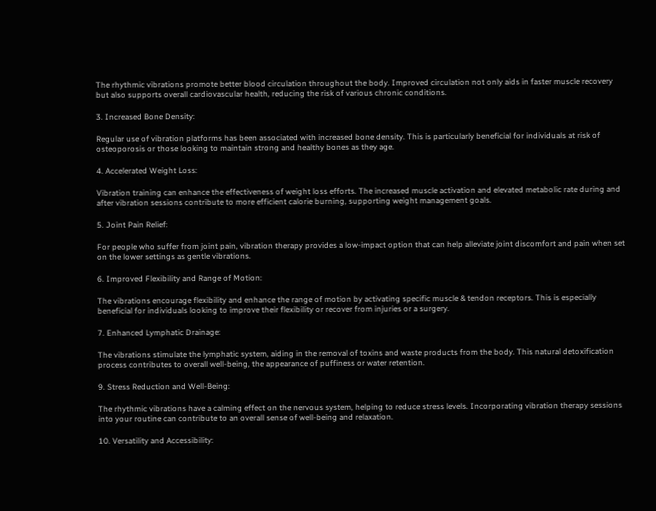The rhythmic vibrations promote better blood circulation throughout the body. Improved circulation not only aids in faster muscle recovery but also supports overall cardiovascular health, reducing the risk of various chronic conditions.

3. Increased Bone Density:

Regular use of vibration platforms has been associated with increased bone density. This is particularly beneficial for individuals at risk of osteoporosis or those looking to maintain strong and healthy bones as they age.

4. Accelerated Weight Loss:

Vibration training can enhance the effectiveness of weight loss efforts. The increased muscle activation and elevated metabolic rate during and after vibration sessions contribute to more efficient calorie burning, supporting weight management goals.

5. Joint Pain Relief:

For people who suffer from joint pain, vibration therapy provides a low-impact option that can help alleviate joint discomfort and pain when set on the lower settings as gentle vibrations.

6. Improved Flexibility and Range of Motion:

The vibrations encourage flexibility and enhance the range of motion by activating specific muscle & tendon receptors. This is especially beneficial for individuals looking to improve their flexibility or recover from injuries or a surgery.

7. Enhanced Lymphatic Drainage:

The vibrations stimulate the lymphatic system, aiding in the removal of toxins and waste products from the body. This natural detoxification process contributes to overall well-being, the appearance of puffiness or water retention.

9. Stress Reduction and Well-Being:

The rhythmic vibrations have a calming effect on the nervous system, helping to reduce stress levels. Incorporating vibration therapy sessions into your routine can contribute to an overall sense of well-being and relaxation.

10. Versatility and Accessibility: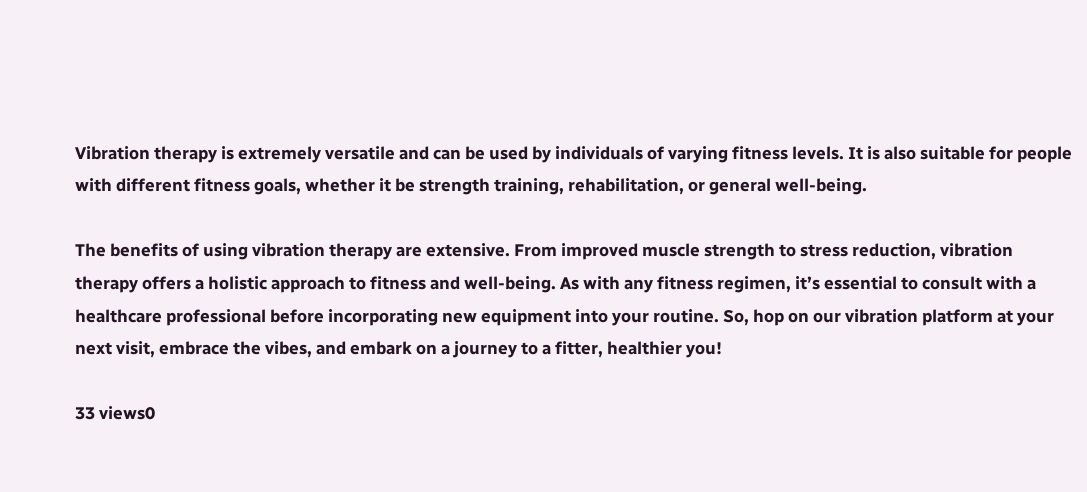Vibration therapy is extremely versatile and can be used by individuals of varying fitness levels. It is also suitable for people with different fitness goals, whether it be strength training, rehabilitation, or general well-being.

The benefits of using vibration therapy are extensive. From improved muscle strength to stress reduction, vibration therapy offers a holistic approach to fitness and well-being. As with any fitness regimen, it’s essential to consult with a healthcare professional before incorporating new equipment into your routine. So, hop on our vibration platform at your next visit, embrace the vibes, and embark on a journey to a fitter, healthier you!

33 views0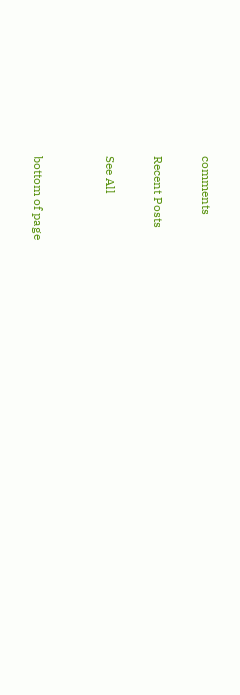comments

Recent Posts

See All


bottom of page